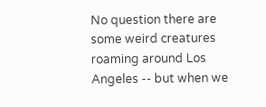No question there are some weird creatures roaming around Los Angeles -- but when we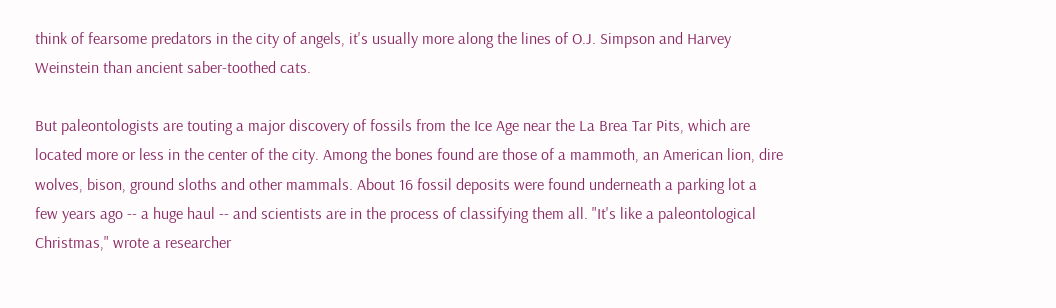think of fearsome predators in the city of angels, it's usually more along the lines of O.J. Simpson and Harvey Weinstein than ancient saber-toothed cats.

But paleontologists are touting a major discovery of fossils from the Ice Age near the La Brea Tar Pits, which are located more or less in the center of the city. Among the bones found are those of a mammoth, an American lion, dire wolves, bison, ground sloths and other mammals. About 16 fossil deposits were found underneath a parking lot a few years ago -- a huge haul -- and scientists are in the process of classifying them all. "It's like a paleontological Christmas," wrote a researcher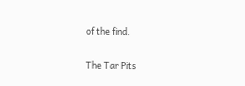of the find.

The Tar Pits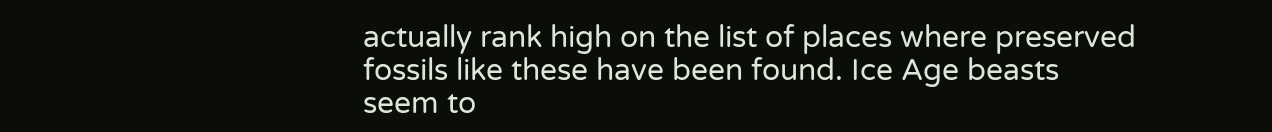actually rank high on the list of places where preserved fossils like these have been found. Ice Age beasts seem to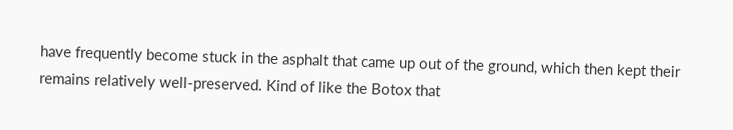have frequently become stuck in the asphalt that came up out of the ground, which then kept their remains relatively well-preserved. Kind of like the Botox that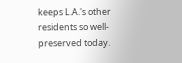keeps L.A.'s other residents so well-preserved today.